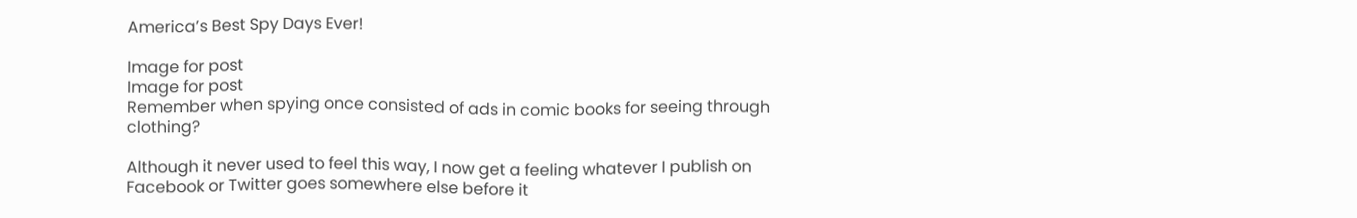America’s Best Spy Days Ever!

Image for post
Image for post
Remember when spying once consisted of ads in comic books for seeing through clothing?

Although it never used to feel this way, I now get a feeling whatever I publish on Facebook or Twitter goes somewhere else before it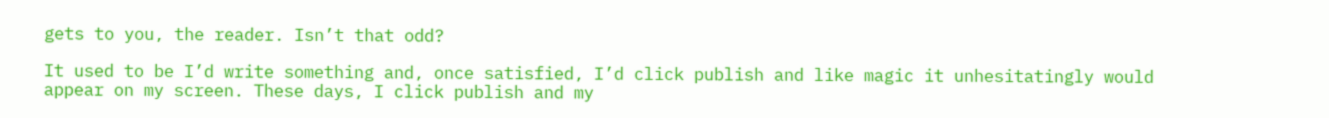gets to you, the reader. Isn’t that odd?

It used to be I’d write something and, once satisfied, I’d click publish and like magic it unhesitatingly would appear on my screen. These days, I click publish and my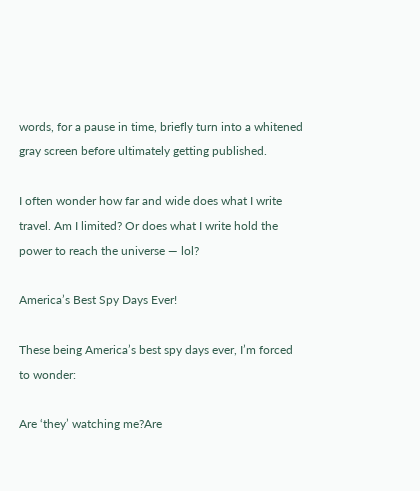words, for a pause in time, briefly turn into a whitened gray screen before ultimately getting published.

I often wonder how far and wide does what I write travel. Am I limited? Or does what I write hold the power to reach the universe — lol?

America’s Best Spy Days Ever!

These being America’s best spy days ever, I’m forced to wonder:

Are ‘they’ watching me?Are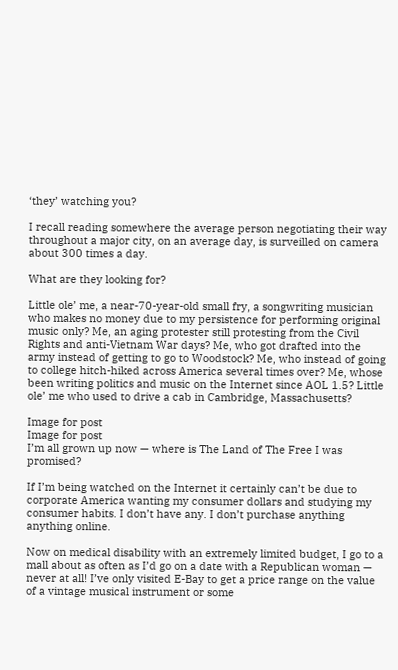‘they’ watching you?

I recall reading somewhere the average person negotiating their way throughout a major city, on an average day, is surveilled on camera about 300 times a day.

What are they looking for?

Little ole’ me, a near-70-year-old small fry, a songwriting musician who makes no money due to my persistence for performing original music only? Me, an aging protester still protesting from the Civil Rights and anti-Vietnam War days? Me, who got drafted into the army instead of getting to go to Woodstock? Me, who instead of going to college hitch-hiked across America several times over? Me, whose been writing politics and music on the Internet since AOL 1.5? Little ole’ me who used to drive a cab in Cambridge, Massachusetts?

Image for post
Image for post
I’m all grown up now — where is The Land of The Free I was promised?

If I’m being watched on the Internet it certainly can’t be due to corporate America wanting my consumer dollars and studying my consumer habits. I don’t have any. I don’t purchase anything anything online.

Now on medical disability with an extremely limited budget, I go to a mall about as often as I’d go on a date with a Republican woman — never at all! I’ve only visited E-Bay to get a price range on the value of a vintage musical instrument or some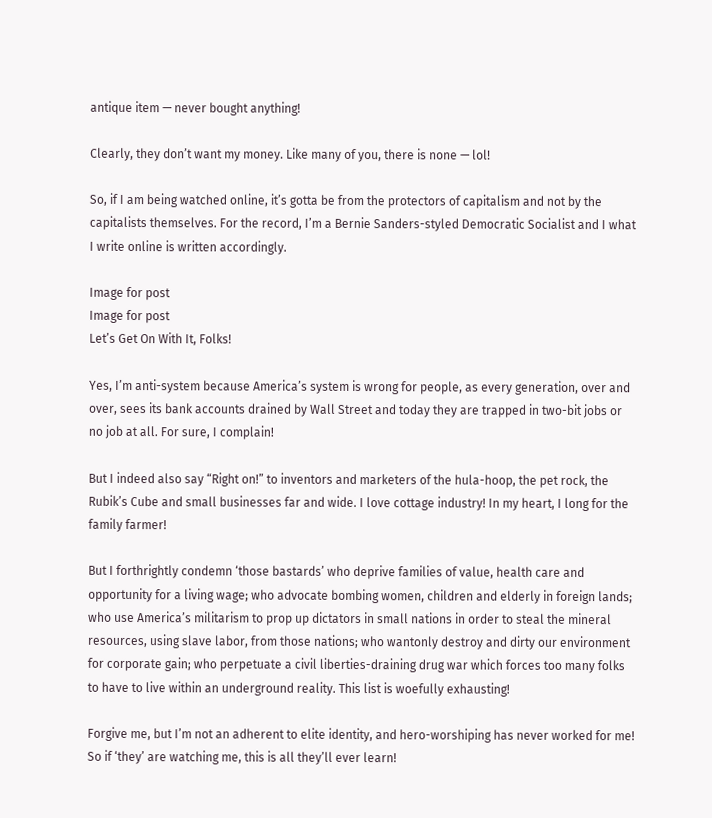antique item — never bought anything!

Clearly, they don’t want my money. Like many of you, there is none — lol!

So, if I am being watched online, it’s gotta be from the protectors of capitalism and not by the capitalists themselves. For the record, I’m a Bernie Sanders-styled Democratic Socialist and I what I write online is written accordingly.

Image for post
Image for post
Let’s Get On With It, Folks!

Yes, I’m anti-system because America’s system is wrong for people, as every generation, over and over, sees its bank accounts drained by Wall Street and today they are trapped in two-bit jobs or no job at all. For sure, I complain!

But I indeed also say “Right on!” to inventors and marketers of the hula-hoop, the pet rock, the Rubik’s Cube and small businesses far and wide. I love cottage industry! In my heart, I long for the family farmer!

But I forthrightly condemn ‘those bastards’ who deprive families of value, health care and opportunity for a living wage; who advocate bombing women, children and elderly in foreign lands; who use America’s militarism to prop up dictators in small nations in order to steal the mineral resources, using slave labor, from those nations; who wantonly destroy and dirty our environment for corporate gain; who perpetuate a civil liberties-draining drug war which forces too many folks to have to live within an underground reality. This list is woefully exhausting!

Forgive me, but I’m not an adherent to elite identity, and hero-worshiping has never worked for me! So if ‘they’ are watching me, this is all they’ll ever learn!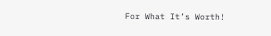For What It’s Worth!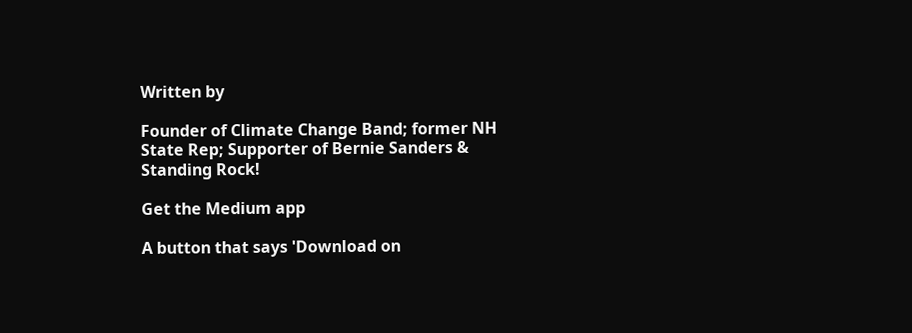Written by

Founder of Climate Change Band; former NH State Rep; Supporter of Bernie Sanders & Standing Rock!

Get the Medium app

A button that says 'Download on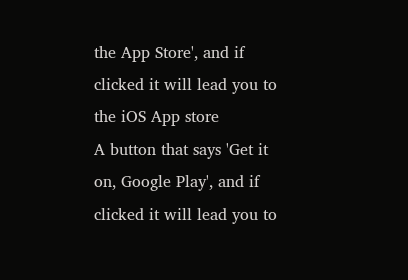the App Store', and if clicked it will lead you to the iOS App store
A button that says 'Get it on, Google Play', and if clicked it will lead you to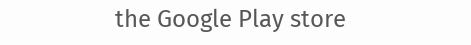the Google Play store